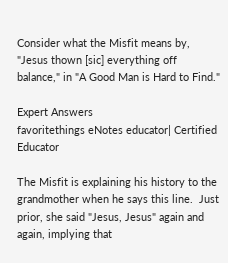Consider what the Misfit means by, "Jesus thown [sic] everything off balance," in "A Good Man is Hard to Find."

Expert Answers
favoritethings eNotes educator| Certified Educator

The Misfit is explaining his history to the grandmother when he says this line.  Just prior, she said "Jesus, Jesus" again and again, implying that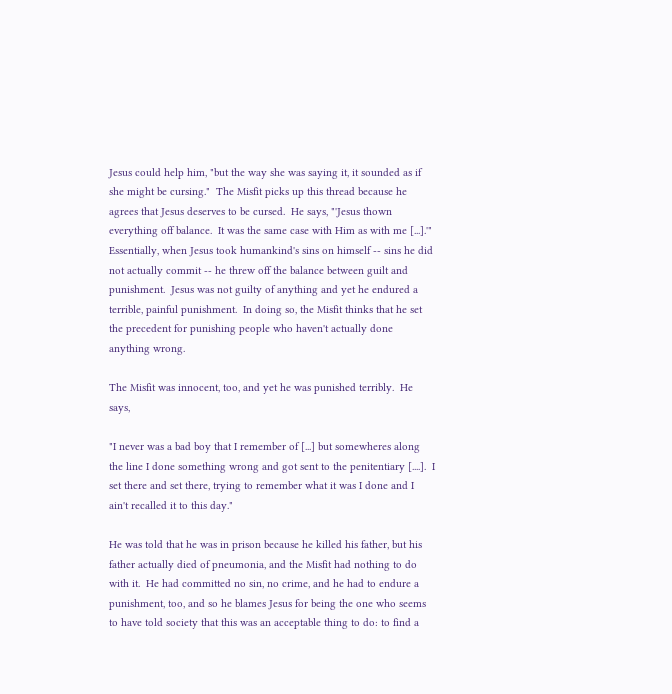Jesus could help him, "but the way she was saying it, it sounded as if she might be cursing."  The Misfit picks up this thread because he agrees that Jesus deserves to be cursed.  He says, "'Jesus thown everything off balance.  It was the same case with Him as with me [...].'"  Essentially, when Jesus took humankind's sins on himself -- sins he did not actually commit -- he threw off the balance between guilt and punishment.  Jesus was not guilty of anything and yet he endured a terrible, painful punishment.  In doing so, the Misfit thinks that he set the precedent for punishing people who haven't actually done anything wrong.

The Misfit was innocent, too, and yet he was punished terribly.  He says,

"I never was a bad boy that I remember of [...] but somewheres along the line I done something wrong and got sent to the penitentiary [....].  I set there and set there, trying to remember what it was I done and I ain't recalled it to this day."

He was told that he was in prison because he killed his father, but his father actually died of pneumonia, and the Misfit had nothing to do with it.  He had committed no sin, no crime, and he had to endure a punishment, too, and so he blames Jesus for being the one who seems to have told society that this was an acceptable thing to do: to find a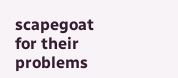scapegoat for their problems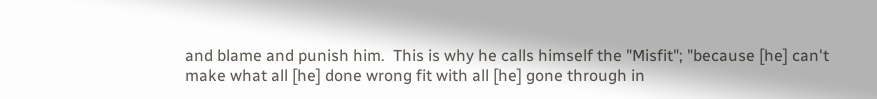and blame and punish him.  This is why he calls himself the "Misfit"; "because [he] can't make what all [he] done wrong fit with all [he] gone through in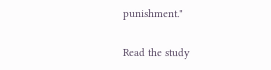punishment."

Read the study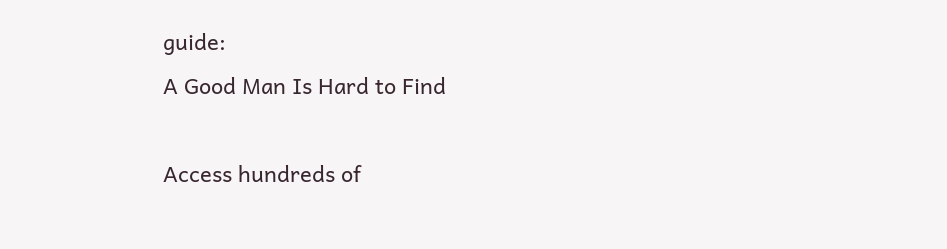guide:
A Good Man Is Hard to Find

Access hundreds of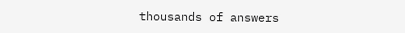thousands of answers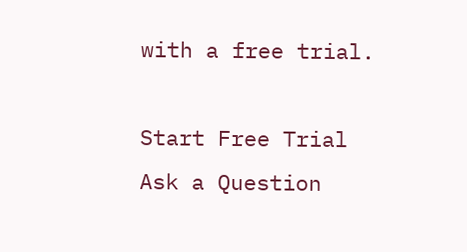with a free trial.

Start Free Trial
Ask a Question